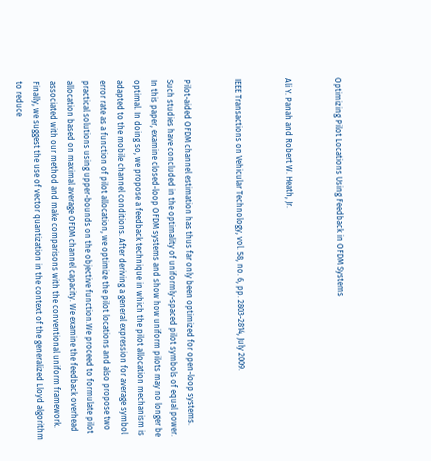Optimizing Pilot Locations Using Feedback in OFDM Systems


Ali Y. Panah and Robert W. Heath, Jr.


IEEE Transactions on Vehicular Technology, vol. 58, no. 6, pp. 2803-2814, July 2009.


Pilot-aided OFDM channel estimation has thus far only been optimized for open-loop systems. Such studies have concluded in the optimality of uniformly-spaced pilot symbols of equal power. In this paper, examine closed-loop OFDM systems and show how uniform pilots may no longer be optimal. In doing so, we propose a feedback technique in which the pilot allocation mechanism is adapted to the mobile channel conditions. After deriving a general expression for average symbol error rate as a function of pilot allocation, we optimize the pilot locations and also propose two practical solutions using upper-bounds on the objective function.We proceed to formulate pilot allocation based on maximal average OFDM channel capacity. We examine the feedback overhead associated with our method and make comparisons with the conventional uniform framework. Finally, we suggest the use of vector quantization in the context of the generalized Lloyd algorithm to reduce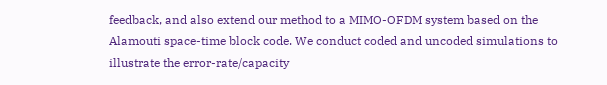feedback, and also extend our method to a MIMO-OFDM system based on the Alamouti space-time block code. We conduct coded and uncoded simulations to illustrate the error-rate/capacity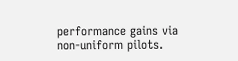performance gains via non-uniform pilots.